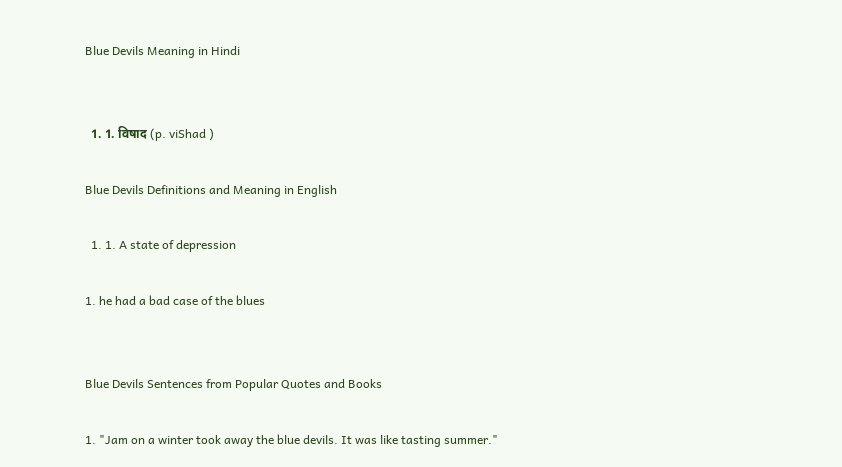Blue Devils Meaning in Hindi


  1. 1. विषाद (p. viShad )

Blue Devils Definitions and Meaning in English

  1. 1. A state of depression

1. he had a bad case of the blues


Blue Devils Sentences from Popular Quotes and Books

1. "Jam on a winter took away the blue devils. It was like tasting summer."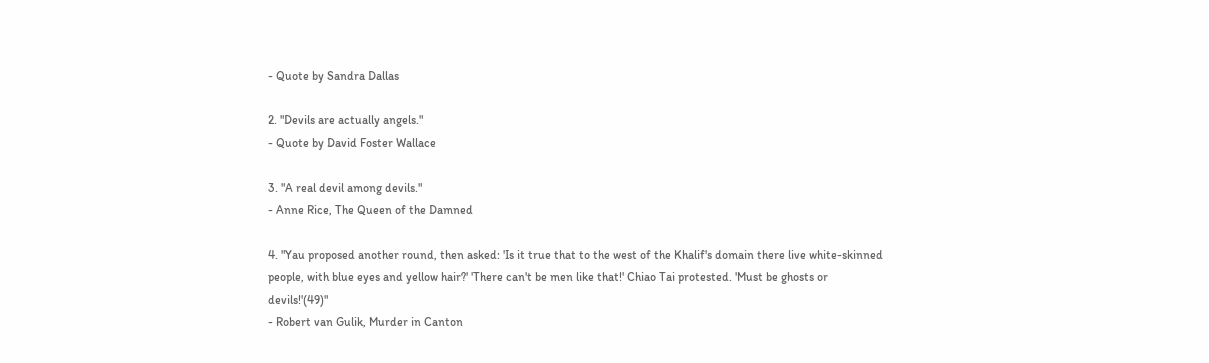- Quote by Sandra Dallas

2. "Devils are actually angels."
- Quote by David Foster Wallace

3. "A real devil among devils."
- Anne Rice, The Queen of the Damned

4. "Yau proposed another round, then asked: 'Is it true that to the west of the Khalif's domain there live white-skinned people, with blue eyes and yellow hair?' 'There can't be men like that!' Chiao Tai protested. 'Must be ghosts or devils!'(49)"
- Robert van Gulik, Murder in Canton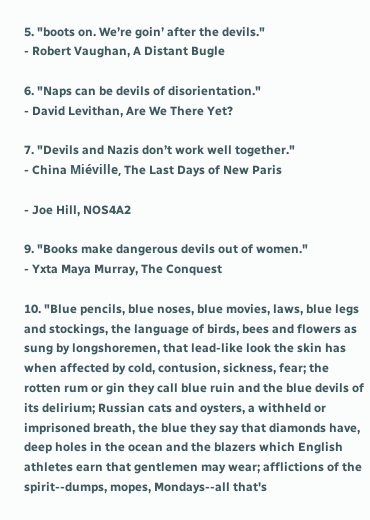5. "boots on. We’re goin’ after the devils."
- Robert Vaughan, A Distant Bugle

6. "Naps can be devils of disorientation."
- David Levithan, Are We There Yet?

7. "Devils and Nazis don’t work well together."
- China Miéville, The Last Days of New Paris

- Joe Hill, NOS4A2

9. "Books make dangerous devils out of women."
- Yxta Maya Murray, The Conquest

10. "Blue pencils, blue noses, blue movies, laws, blue legs and stockings, the language of birds, bees and flowers as sung by longshoremen, that lead-like look the skin has when affected by cold, contusion, sickness, fear; the rotten rum or gin they call blue ruin and the blue devils of its delirium; Russian cats and oysters, a withheld or imprisoned breath, the blue they say that diamonds have, deep holes in the ocean and the blazers which English athletes earn that gentlemen may wear; afflictions of the spirit--dumps, mopes, Mondays--all that's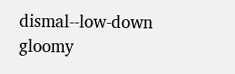dismal--low-down gloomy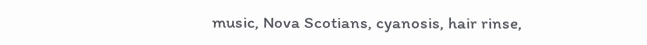music, Nova Scotians, cyanosis, hair rinse,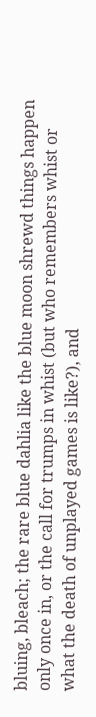bluing, bleach; the rare blue dahlia like the blue moon shrewd things happen only once in, or the call for trumps in whist (but who remembers whist or what the death of unplayed games is like?), and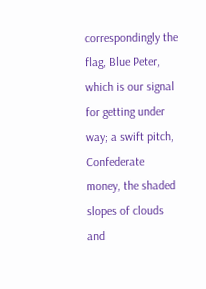correspondingly the flag, Blue Peter, which is our signal for getting under way; a swift pitch, Confederate money, the shaded slopes of clouds and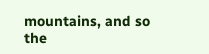mountains, and so the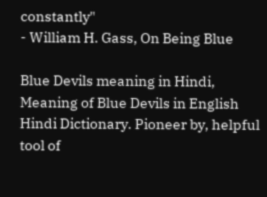constantly"
- William H. Gass, On Being Blue

Blue Devils meaning in Hindi, Meaning of Blue Devils in English Hindi Dictionary. Pioneer by, helpful tool of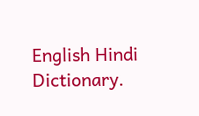English Hindi Dictionary.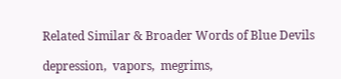Related Similar & Broader Words of Blue Devils

depression,  vapors,  megrims,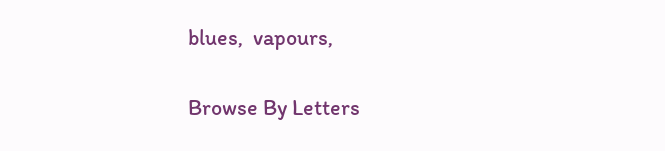blues,  vapours,

Browse By Letters